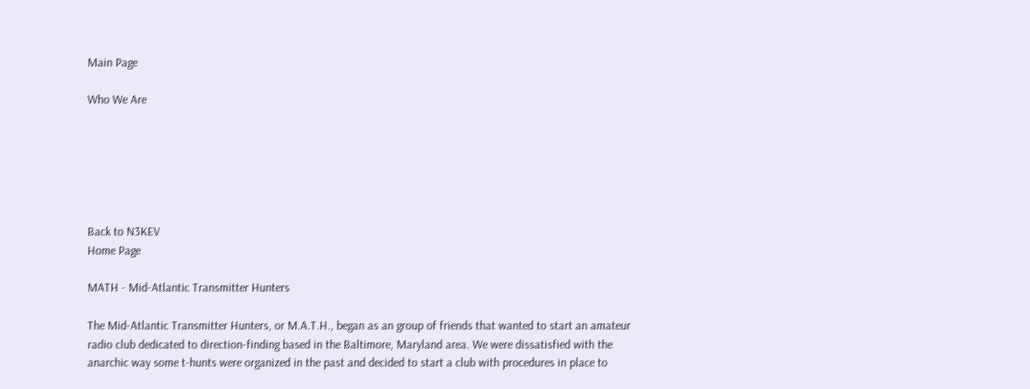Main Page

Who We Are






Back to N3KEV
Home Page

MATH - Mid-Atlantic Transmitter Hunters

The Mid-Atlantic Transmitter Hunters, or M.A.T.H., began as an group of friends that wanted to start an amateur radio club dedicated to direction-finding based in the Baltimore, Maryland area. We were dissatisfied with the anarchic way some t-hunts were organized in the past and decided to start a club with procedures in place to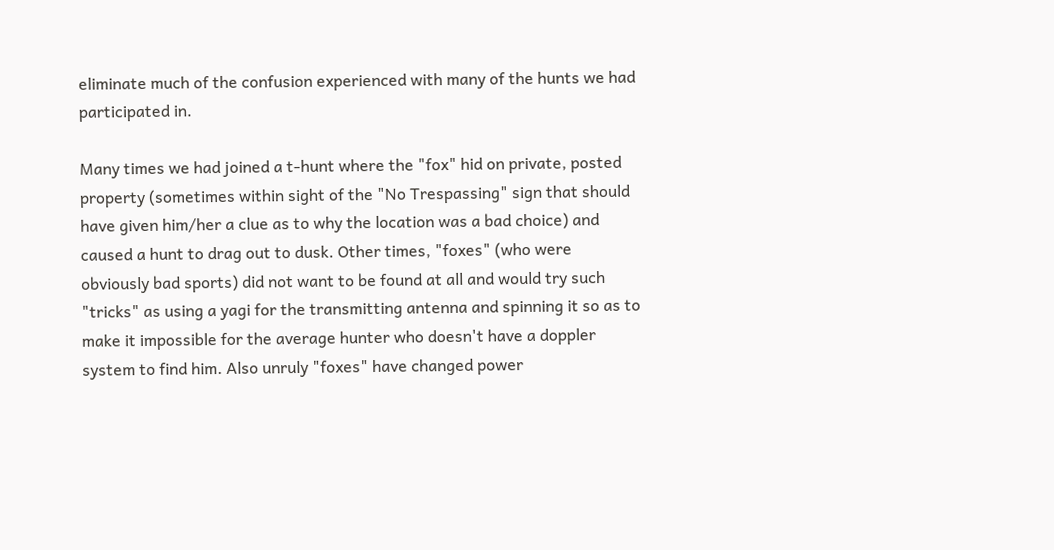eliminate much of the confusion experienced with many of the hunts we had participated in.

Many times we had joined a t-hunt where the "fox" hid on private, posted property (sometimes within sight of the "No Trespassing" sign that should have given him/her a clue as to why the location was a bad choice) and caused a hunt to drag out to dusk. Other times, "foxes" (who were obviously bad sports) did not want to be found at all and would try such "tricks" as using a yagi for the transmitting antenna and spinning it so as to make it impossible for the average hunter who doesn't have a doppler system to find him. Also unruly "foxes" have changed power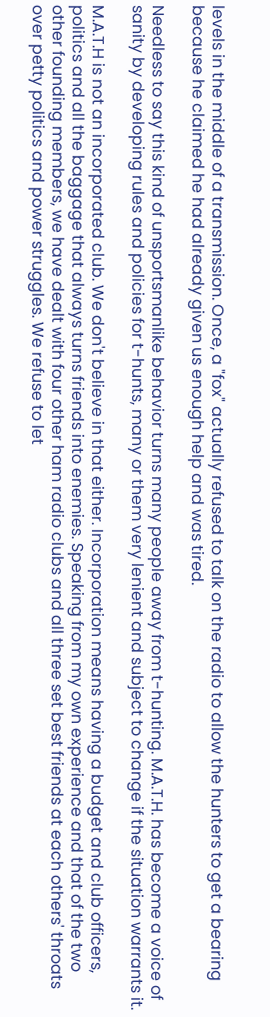levels in the middle of a transmission. Once, a "fox" actually refused to talk on the radio to allow the hunters to get a bearing because he claimed he had already given us enough help and was tired.

Needless to say this kind of unsportsmanlike behavior turns many people away from t-hunting. M.A.T.H. has become a voice of sanity by developing rules and policies for t-hunts, many or them very lenient and subject to change if the situation warrants it.

M.A.T.H is not an incorporated club. We don't believe in that either. Incorporation means having a budget and club officers, politics and all the baggage that always turns friends into enemies. Speaking from my own experience and that of the two other founding members, we have dealt with four other ham radio clubs and all three set best friends at each others' throats over petty politics and power struggles. We refuse to let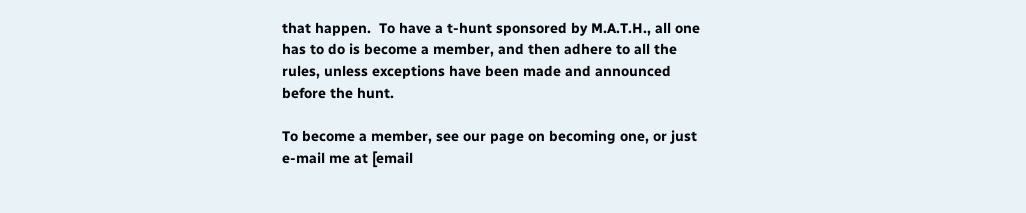that happen.  To have a t-hunt sponsored by M.A.T.H., all one has to do is become a member, and then adhere to all the rules, unless exceptions have been made and announced before the hunt.

To become a member, see our page on becoming one, or just e-mail me at [email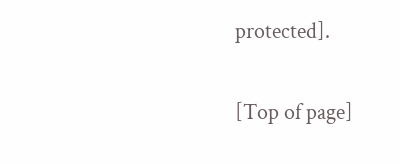protected].

[Top of page]